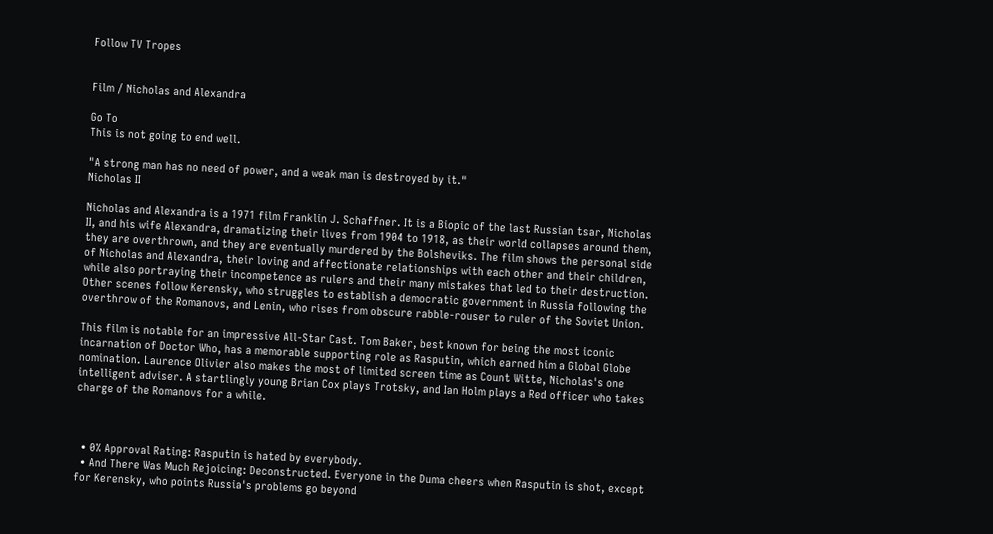Follow TV Tropes


Film / Nicholas and Alexandra

Go To
This is not going to end well.

"A strong man has no need of power, and a weak man is destroyed by it."
Nicholas II

Nicholas and Alexandra is a 1971 film Franklin J. Schaffner. It is a Biopic of the last Russian tsar, Nicholas II, and his wife Alexandra, dramatizing their lives from 1904 to 1918, as their world collapses around them, they are overthrown, and they are eventually murdered by the Bolsheviks. The film shows the personal side of Nicholas and Alexandra, their loving and affectionate relationships with each other and their children, while also portraying their incompetence as rulers and their many mistakes that led to their destruction. Other scenes follow Kerensky, who struggles to establish a democratic government in Russia following the overthrow of the Romanovs, and Lenin, who rises from obscure rabble-rouser to ruler of the Soviet Union.

This film is notable for an impressive All-Star Cast. Tom Baker, best known for being the most iconic incarnation of Doctor Who, has a memorable supporting role as Rasputin, which earned him a Global Globe nomination. Laurence Olivier also makes the most of limited screen time as Count Witte, Nicholas's one intelligent adviser. A startlingly young Brian Cox plays Trotsky, and Ian Holm plays a Red officer who takes charge of the Romanovs for a while.



  • 0% Approval Rating: Rasputin is hated by everybody.
  • And There Was Much Rejoicing: Deconstructed. Everyone in the Duma cheers when Rasputin is shot, except for Kerensky, who points Russia's problems go beyond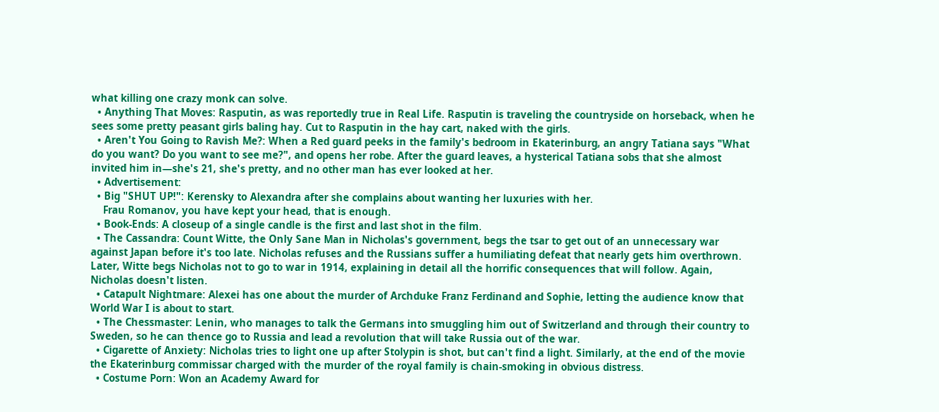what killing one crazy monk can solve.
  • Anything That Moves: Rasputin, as was reportedly true in Real Life. Rasputin is traveling the countryside on horseback, when he sees some pretty peasant girls baling hay. Cut to Rasputin in the hay cart, naked with the girls.
  • Aren't You Going to Ravish Me?: When a Red guard peeks in the family's bedroom in Ekaterinburg, an angry Tatiana says "What do you want? Do you want to see me?", and opens her robe. After the guard leaves, a hysterical Tatiana sobs that she almost invited him in—she's 21, she's pretty, and no other man has ever looked at her.
  • Advertisement:
  • Big "SHUT UP!": Kerensky to Alexandra after she complains about wanting her luxuries with her.
    Frau Romanov, you have kept your head, that is enough.
  • Book-Ends: A closeup of a single candle is the first and last shot in the film.
  • The Cassandra: Count Witte, the Only Sane Man in Nicholas's government, begs the tsar to get out of an unnecessary war against Japan before it's too late. Nicholas refuses and the Russians suffer a humiliating defeat that nearly gets him overthrown. Later, Witte begs Nicholas not to go to war in 1914, explaining in detail all the horrific consequences that will follow. Again, Nicholas doesn't listen.
  • Catapult Nightmare: Alexei has one about the murder of Archduke Franz Ferdinand and Sophie, letting the audience know that World War I is about to start.
  • The Chessmaster: Lenin, who manages to talk the Germans into smuggling him out of Switzerland and through their country to Sweden, so he can thence go to Russia and lead a revolution that will take Russia out of the war.
  • Cigarette of Anxiety: Nicholas tries to light one up after Stolypin is shot, but can't find a light. Similarly, at the end of the movie the Ekaterinburg commissar charged with the murder of the royal family is chain-smoking in obvious distress.
  • Costume Porn: Won an Academy Award for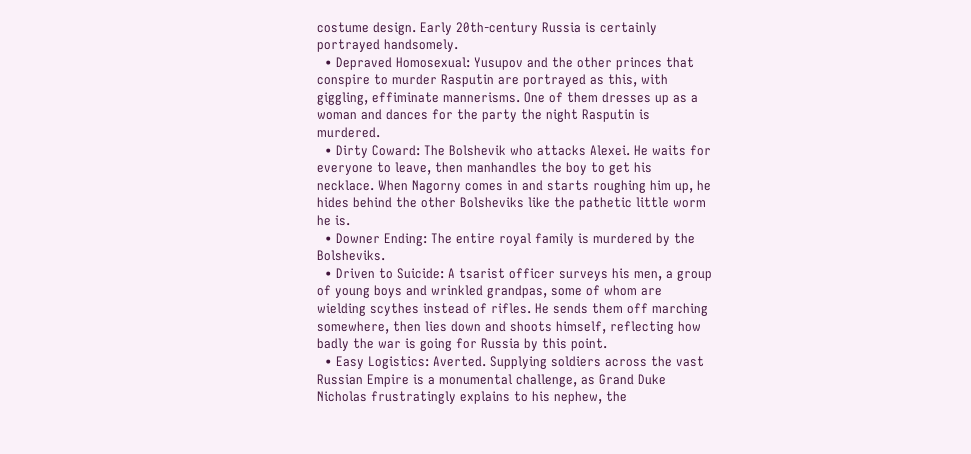costume design. Early 20th-century Russia is certainly portrayed handsomely.
  • Depraved Homosexual: Yusupov and the other princes that conspire to murder Rasputin are portrayed as this, with giggling, effiminate mannerisms. One of them dresses up as a woman and dances for the party the night Rasputin is murdered.
  • Dirty Coward: The Bolshevik who attacks Alexei. He waits for everyone to leave, then manhandles the boy to get his necklace. When Nagorny comes in and starts roughing him up, he hides behind the other Bolsheviks like the pathetic little worm he is.
  • Downer Ending: The entire royal family is murdered by the Bolsheviks.
  • Driven to Suicide: A tsarist officer surveys his men, a group of young boys and wrinkled grandpas, some of whom are wielding scythes instead of rifles. He sends them off marching somewhere, then lies down and shoots himself, reflecting how badly the war is going for Russia by this point.
  • Easy Logistics: Averted. Supplying soldiers across the vast Russian Empire is a monumental challenge, as Grand Duke Nicholas frustratingly explains to his nephew, the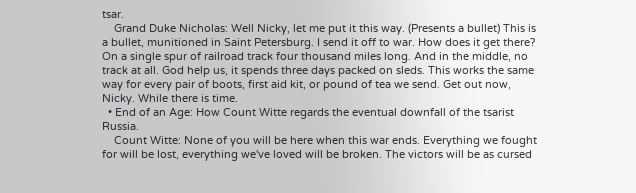tsar.
    Grand Duke Nicholas: Well Nicky, let me put it this way. (Presents a bullet) This is a bullet, munitioned in Saint Petersburg. I send it off to war. How does it get there? On a single spur of railroad track four thousand miles long. And in the middle, no track at all. God help us, it spends three days packed on sleds. This works the same way for every pair of boots, first aid kit, or pound of tea we send. Get out now, Nicky. While there is time.
  • End of an Age: How Count Witte regards the eventual downfall of the tsarist Russia.
    Count Witte: None of you will be here when this war ends. Everything we fought for will be lost, everything we've loved will be broken. The victors will be as cursed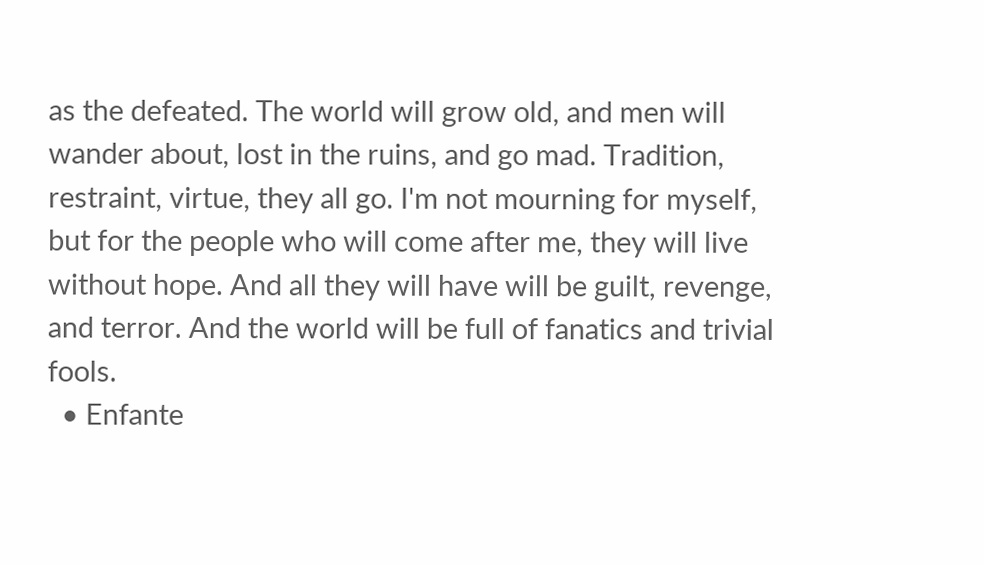as the defeated. The world will grow old, and men will wander about, lost in the ruins, and go mad. Tradition, restraint, virtue, they all go. I'm not mourning for myself, but for the people who will come after me, they will live without hope. And all they will have will be guilt, revenge, and terror. And the world will be full of fanatics and trivial fools.
  • Enfante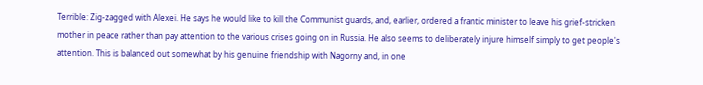Terrible: Zig-zagged with Alexei. He says he would like to kill the Communist guards, and, earlier, ordered a frantic minister to leave his grief-stricken mother in peace rather than pay attention to the various crises going on in Russia. He also seems to deliberately injure himself simply to get people's attention. This is balanced out somewhat by his genuine friendship with Nagorny and, in one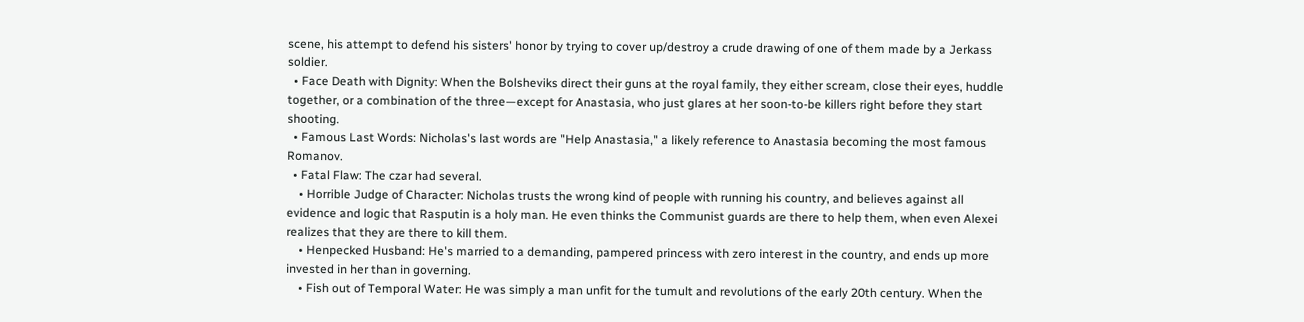scene, his attempt to defend his sisters' honor by trying to cover up/destroy a crude drawing of one of them made by a Jerkass soldier.
  • Face Death with Dignity: When the Bolsheviks direct their guns at the royal family, they either scream, close their eyes, huddle together, or a combination of the three—except for Anastasia, who just glares at her soon-to-be killers right before they start shooting.
  • Famous Last Words: Nicholas's last words are "Help Anastasia," a likely reference to Anastasia becoming the most famous Romanov.
  • Fatal Flaw: The czar had several.
    • Horrible Judge of Character: Nicholas trusts the wrong kind of people with running his country, and believes against all evidence and logic that Rasputin is a holy man. He even thinks the Communist guards are there to help them, when even Alexei realizes that they are there to kill them.
    • Henpecked Husband: He's married to a demanding, pampered princess with zero interest in the country, and ends up more invested in her than in governing.
    • Fish out of Temporal Water: He was simply a man unfit for the tumult and revolutions of the early 20th century. When the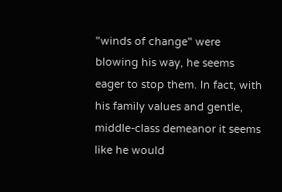"winds of change" were blowing his way, he seems eager to stop them. In fact, with his family values and gentle, middle-class demeanor it seems like he would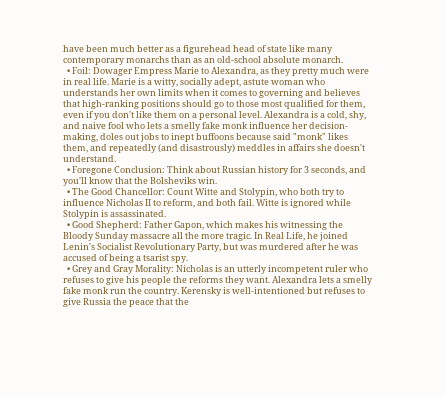have been much better as a figurehead head of state like many contemporary monarchs than as an old-school absolute monarch.
  • Foil: Dowager Empress Marie to Alexandra, as they pretty much were in real life. Marie is a witty, socially adept, astute woman who understands her own limits when it comes to governing and believes that high-ranking positions should go to those most qualified for them, even if you don't like them on a personal level. Alexandra is a cold, shy, and naive fool who lets a smelly fake monk influence her decision-making, doles out jobs to inept buffoons because said "monk" likes them, and repeatedly (and disastrously) meddles in affairs she doesn't understand.
  • Foregone Conclusion: Think about Russian history for 3 seconds, and you'll know that the Bolsheviks win.
  • The Good Chancellor: Count Witte and Stolypin, who both try to influence Nicholas II to reform, and both fail. Witte is ignored while Stolypin is assassinated.
  • Good Shepherd: Father Gapon, which makes his witnessing the Bloody Sunday massacre all the more tragic. In Real Life, he joined Lenin's Socialist Revolutionary Party, but was murdered after he was accused of being a tsarist spy.
  • Grey and Gray Morality: Nicholas is an utterly incompetent ruler who refuses to give his people the reforms they want. Alexandra lets a smelly fake monk run the country. Kerensky is well-intentioned but refuses to give Russia the peace that the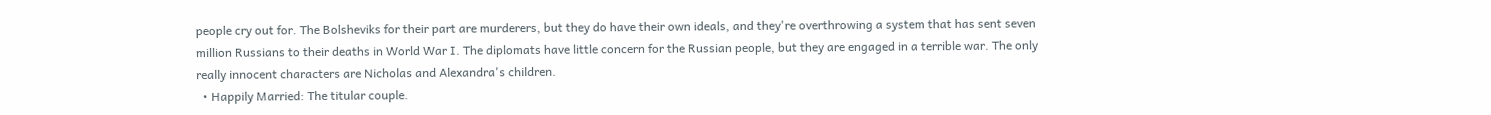people cry out for. The Bolsheviks for their part are murderers, but they do have their own ideals, and they're overthrowing a system that has sent seven million Russians to their deaths in World War I. The diplomats have little concern for the Russian people, but they are engaged in a terrible war. The only really innocent characters are Nicholas and Alexandra's children.
  • Happily Married: The titular couple.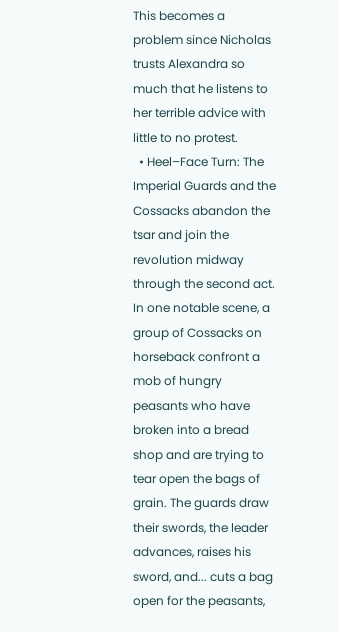This becomes a problem since Nicholas trusts Alexandra so much that he listens to her terrible advice with little to no protest.
  • Heel–Face Turn: The Imperial Guards and the Cossacks abandon the tsar and join the revolution midway through the second act. In one notable scene, a group of Cossacks on horseback confront a mob of hungry peasants who have broken into a bread shop and are trying to tear open the bags of grain. The guards draw their swords, the leader advances, raises his sword, and... cuts a bag open for the peasants,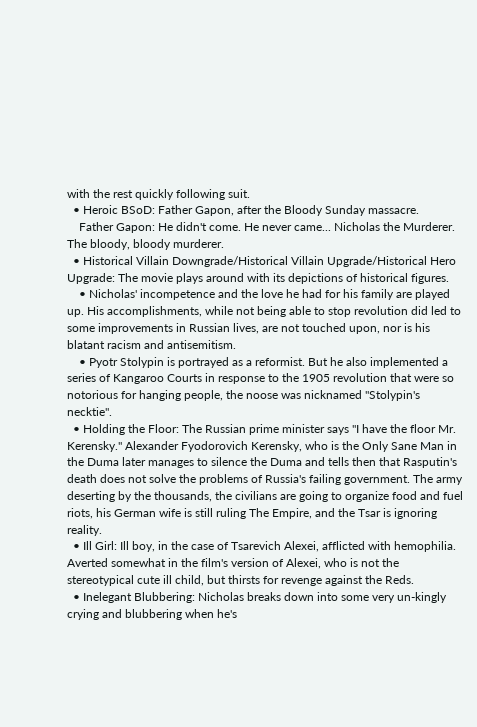with the rest quickly following suit.
  • Heroic BSoD: Father Gapon, after the Bloody Sunday massacre.
    Father Gapon: He didn't come. He never came... Nicholas the Murderer. The bloody, bloody murderer.
  • Historical Villain Downgrade/Historical Villain Upgrade/Historical Hero Upgrade: The movie plays around with its depictions of historical figures.
    • Nicholas' incompetence and the love he had for his family are played up. His accomplishments, while not being able to stop revolution did led to some improvements in Russian lives, are not touched upon, nor is his blatant racism and antisemitism.
    • Pyotr Stolypin is portrayed as a reformist. But he also implemented a series of Kangaroo Courts in response to the 1905 revolution that were so notorious for hanging people, the noose was nicknamed "Stolypin's necktie".
  • Holding the Floor: The Russian prime minister says "I have the floor Mr. Kerensky." Alexander Fyodorovich Kerensky, who is the Only Sane Man in the Duma later manages to silence the Duma and tells then that Rasputin's death does not solve the problems of Russia's failing government. The army deserting by the thousands, the civilians are going to organize food and fuel riots, his German wife is still ruling The Empire, and the Tsar is ignoring reality.
  • Ill Girl: Ill boy, in the case of Tsarevich Alexei, afflicted with hemophilia. Averted somewhat in the film's version of Alexei, who is not the stereotypical cute ill child, but thirsts for revenge against the Reds.
  • Inelegant Blubbering: Nicholas breaks down into some very un-kingly crying and blubbering when he's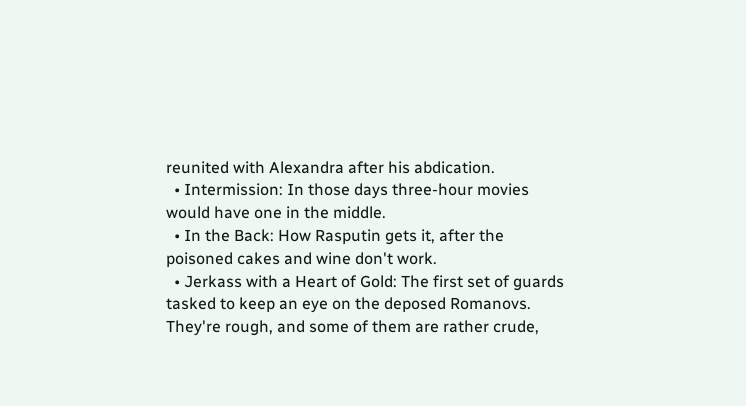reunited with Alexandra after his abdication.
  • Intermission: In those days three-hour movies would have one in the middle.
  • In the Back: How Rasputin gets it, after the poisoned cakes and wine don't work.
  • Jerkass with a Heart of Gold: The first set of guards tasked to keep an eye on the deposed Romanovs. They're rough, and some of them are rather crude,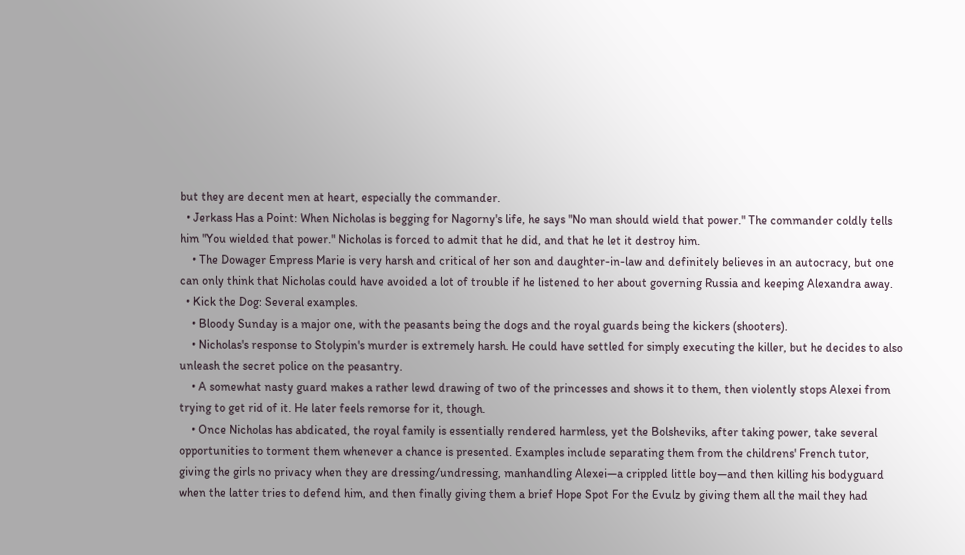but they are decent men at heart, especially the commander.
  • Jerkass Has a Point: When Nicholas is begging for Nagorny's life, he says "No man should wield that power." The commander coldly tells him "You wielded that power." Nicholas is forced to admit that he did, and that he let it destroy him.
    • The Dowager Empress Marie is very harsh and critical of her son and daughter-in-law and definitely believes in an autocracy, but one can only think that Nicholas could have avoided a lot of trouble if he listened to her about governing Russia and keeping Alexandra away.
  • Kick the Dog: Several examples.
    • Bloody Sunday is a major one, with the peasants being the dogs and the royal guards being the kickers (shooters).
    • Nicholas's response to Stolypin's murder is extremely harsh. He could have settled for simply executing the killer, but he decides to also unleash the secret police on the peasantry.
    • A somewhat nasty guard makes a rather lewd drawing of two of the princesses and shows it to them, then violently stops Alexei from trying to get rid of it. He later feels remorse for it, though.
    • Once Nicholas has abdicated, the royal family is essentially rendered harmless, yet the Bolsheviks, after taking power, take several opportunities to torment them whenever a chance is presented. Examples include separating them from the childrens' French tutor, giving the girls no privacy when they are dressing/undressing, manhandling Alexei—a crippled little boy—and then killing his bodyguard when the latter tries to defend him, and then finally giving them a brief Hope Spot For the Evulz by giving them all the mail they had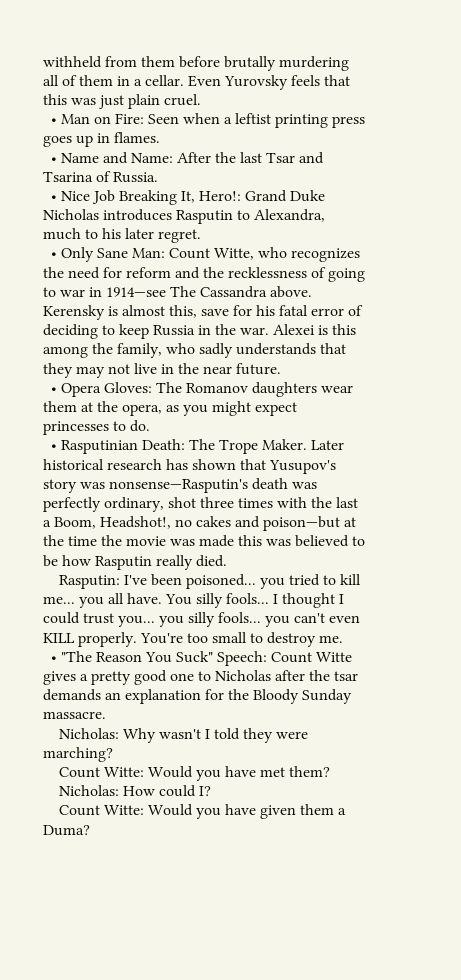withheld from them before brutally murdering all of them in a cellar. Even Yurovsky feels that this was just plain cruel.
  • Man on Fire: Seen when a leftist printing press goes up in flames.
  • Name and Name: After the last Tsar and Tsarina of Russia.
  • Nice Job Breaking It, Hero!: Grand Duke Nicholas introduces Rasputin to Alexandra, much to his later regret.
  • Only Sane Man: Count Witte, who recognizes the need for reform and the recklessness of going to war in 1914—see The Cassandra above. Kerensky is almost this, save for his fatal error of deciding to keep Russia in the war. Alexei is this among the family, who sadly understands that they may not live in the near future.
  • Opera Gloves: The Romanov daughters wear them at the opera, as you might expect princesses to do.
  • Rasputinian Death: The Trope Maker. Later historical research has shown that Yusupov's story was nonsense—Rasputin's death was perfectly ordinary, shot three times with the last a Boom, Headshot!, no cakes and poison—but at the time the movie was made this was believed to be how Rasputin really died.
    Rasputin: I've been poisoned... you tried to kill me... you all have. You silly fools... I thought I could trust you... you silly fools... you can't even KILL properly. You're too small to destroy me.
  • "The Reason You Suck" Speech: Count Witte gives a pretty good one to Nicholas after the tsar demands an explanation for the Bloody Sunday massacre.
    Nicholas: Why wasn't I told they were marching?
    Count Witte: Would you have met them?
    Nicholas: How could I?
    Count Witte: Would you have given them a Duma?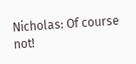Nicholas: Of course not!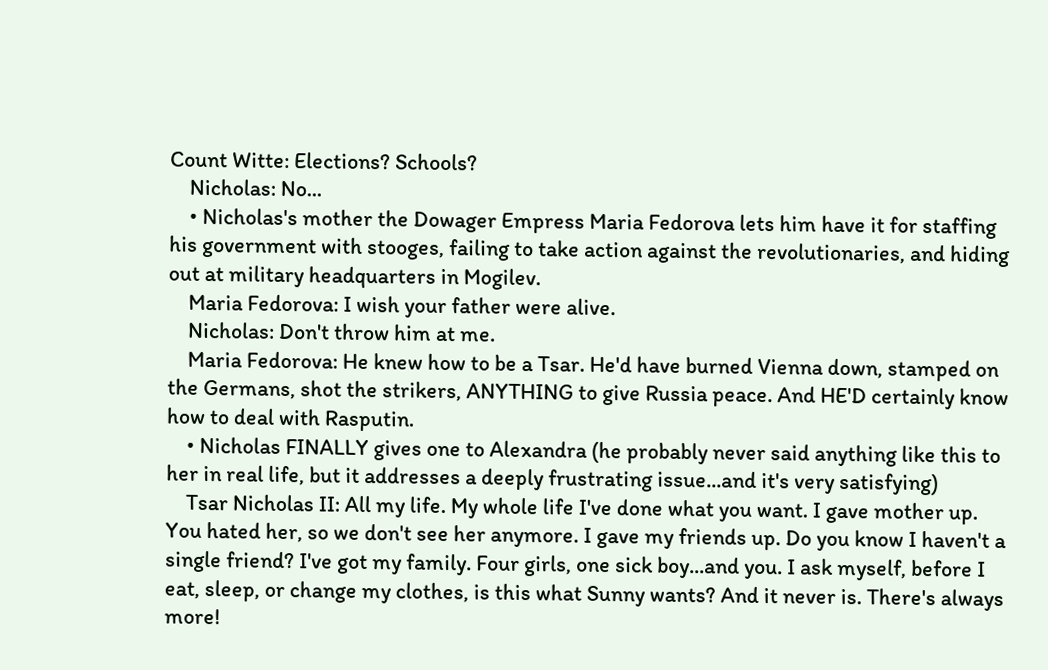Count Witte: Elections? Schools?
    Nicholas: No...
    • Nicholas's mother the Dowager Empress Maria Fedorova lets him have it for staffing his government with stooges, failing to take action against the revolutionaries, and hiding out at military headquarters in Mogilev.
    Maria Fedorova: I wish your father were alive.
    Nicholas: Don't throw him at me.
    Maria Fedorova: He knew how to be a Tsar. He'd have burned Vienna down, stamped on the Germans, shot the strikers, ANYTHING to give Russia peace. And HE'D certainly know how to deal with Rasputin.
    • Nicholas FINALLY gives one to Alexandra (he probably never said anything like this to her in real life, but it addresses a deeply frustrating issue...and it's very satisfying)
    Tsar Nicholas II: All my life. My whole life I've done what you want. I gave mother up. You hated her, so we don't see her anymore. I gave my friends up. Do you know I haven't a single friend? I've got my family. Four girls, one sick boy...and you. I ask myself, before I eat, sleep, or change my clothes, is this what Sunny wants? And it never is. There's always more!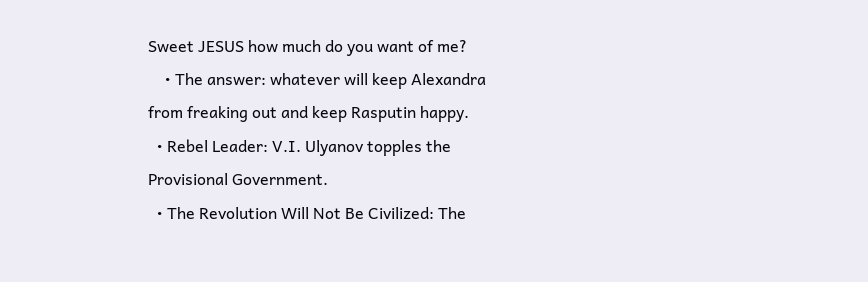Sweet JESUS how much do you want of me?
    • The answer: whatever will keep Alexandra from freaking out and keep Rasputin happy.
  • Rebel Leader: V.I. Ulyanov topples the Provisional Government.
  • The Revolution Will Not Be Civilized: The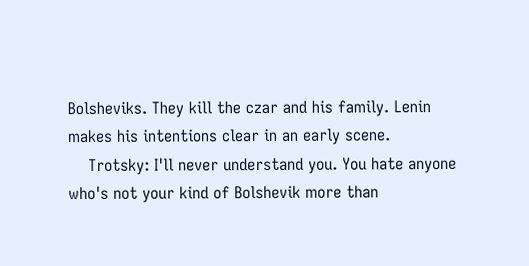Bolsheviks. They kill the czar and his family. Lenin makes his intentions clear in an early scene.
    Trotsky: I'll never understand you. You hate anyone who's not your kind of Bolshevik more than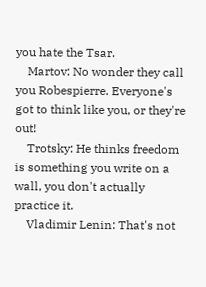you hate the Tsar.
    Martov: No wonder they call you Robespierre. Everyone's got to think like you, or they're out!
    Trotsky: He thinks freedom is something you write on a wall, you don't actually practice it.
    Vladimir Lenin: That's not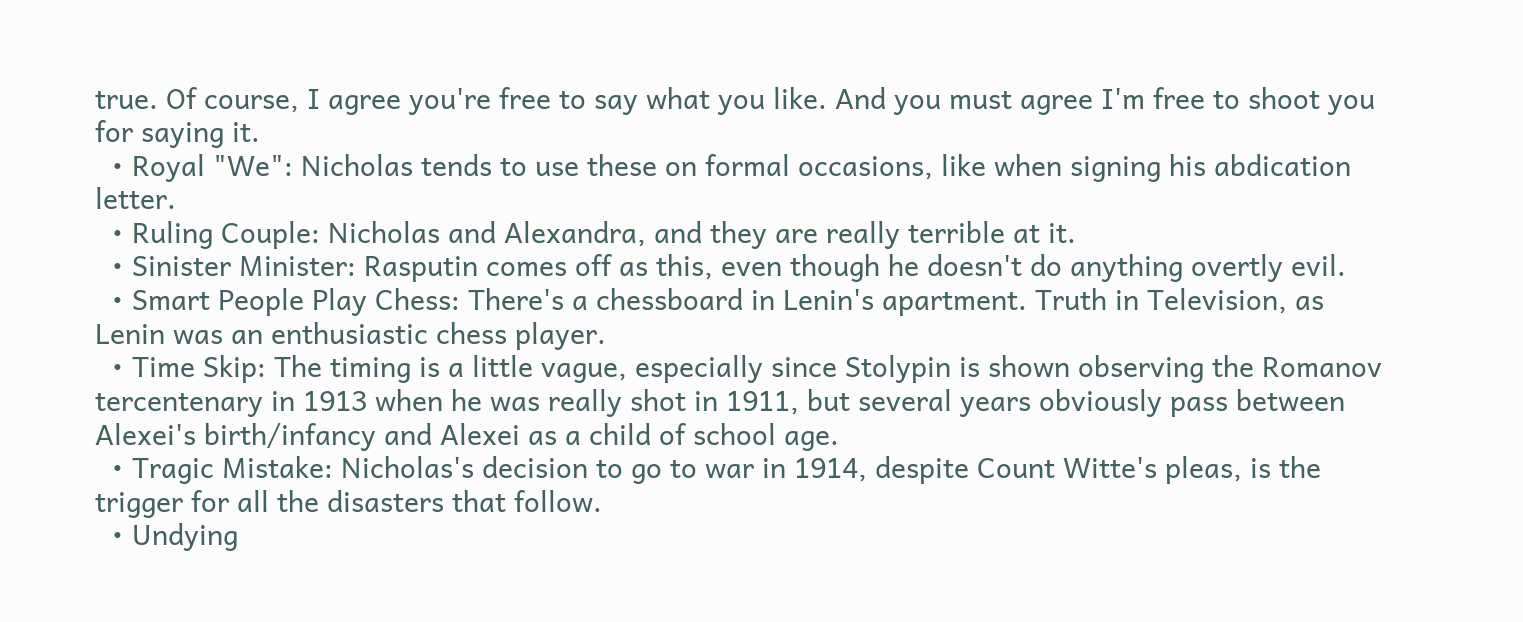true. Of course, I agree you're free to say what you like. And you must agree I'm free to shoot you for saying it.
  • Royal "We": Nicholas tends to use these on formal occasions, like when signing his abdication letter.
  • Ruling Couple: Nicholas and Alexandra, and they are really terrible at it.
  • Sinister Minister: Rasputin comes off as this, even though he doesn't do anything overtly evil.
  • Smart People Play Chess: There's a chessboard in Lenin's apartment. Truth in Television, as Lenin was an enthusiastic chess player.
  • Time Skip: The timing is a little vague, especially since Stolypin is shown observing the Romanov tercentenary in 1913 when he was really shot in 1911, but several years obviously pass between Alexei's birth/infancy and Alexei as a child of school age.
  • Tragic Mistake: Nicholas's decision to go to war in 1914, despite Count Witte's pleas, is the trigger for all the disasters that follow.
  • Undying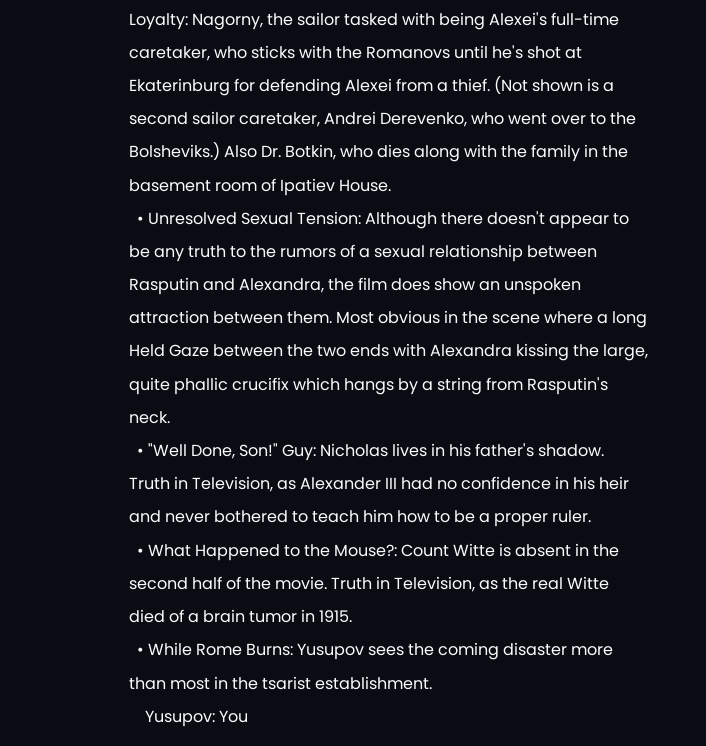Loyalty: Nagorny, the sailor tasked with being Alexei's full-time caretaker, who sticks with the Romanovs until he's shot at Ekaterinburg for defending Alexei from a thief. (Not shown is a second sailor caretaker, Andrei Derevenko, who went over to the Bolsheviks.) Also Dr. Botkin, who dies along with the family in the basement room of Ipatiev House.
  • Unresolved Sexual Tension: Although there doesn't appear to be any truth to the rumors of a sexual relationship between Rasputin and Alexandra, the film does show an unspoken attraction between them. Most obvious in the scene where a long Held Gaze between the two ends with Alexandra kissing the large, quite phallic crucifix which hangs by a string from Rasputin's neck.
  • "Well Done, Son!" Guy: Nicholas lives in his father's shadow. Truth in Television, as Alexander III had no confidence in his heir and never bothered to teach him how to be a proper ruler.
  • What Happened to the Mouse?: Count Witte is absent in the second half of the movie. Truth in Television, as the real Witte died of a brain tumor in 1915.
  • While Rome Burns: Yusupov sees the coming disaster more than most in the tsarist establishment.
    Yusupov: You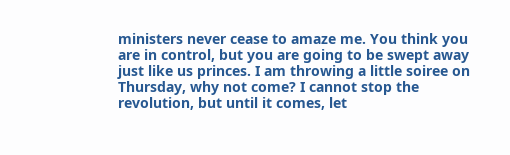ministers never cease to amaze me. You think you are in control, but you are going to be swept away just like us princes. I am throwing a little soiree on Thursday, why not come? I cannot stop the revolution, but until it comes, let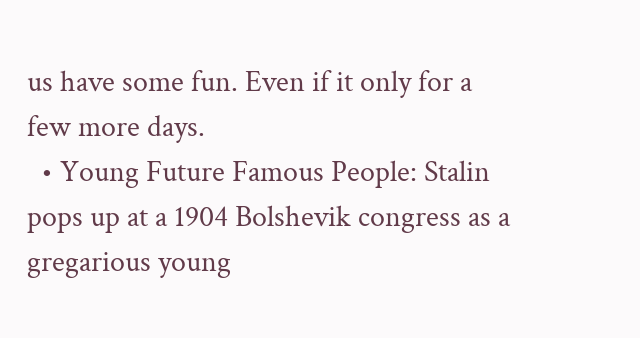us have some fun. Even if it only for a few more days.
  • Young Future Famous People: Stalin pops up at a 1904 Bolshevik congress as a gregarious young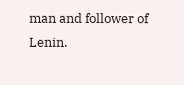man and follower of Lenin.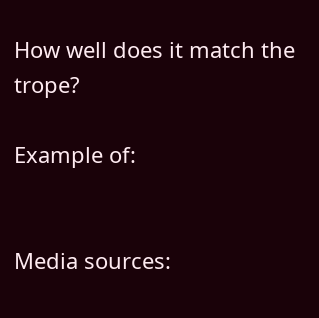How well does it match the trope?

Example of:


Media sources: